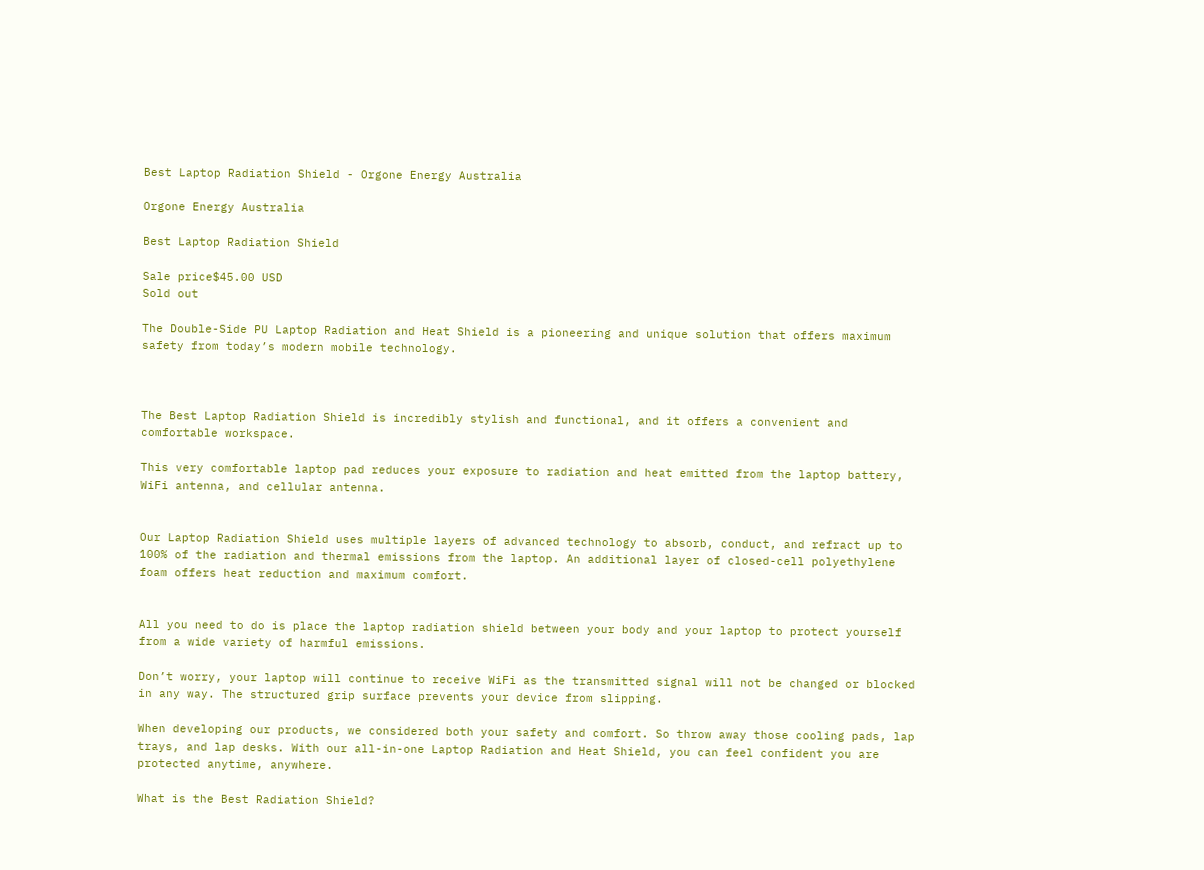Best Laptop Radiation Shield - Orgone Energy Australia

Orgone Energy Australia

Best Laptop Radiation Shield

Sale price$45.00 USD
Sold out

The Double-Side PU Laptop Radiation and Heat Shield is a pioneering and unique solution that offers maximum safety from today’s modern mobile technology.



The Best Laptop Radiation Shield is incredibly stylish and functional, and it offers a convenient and comfortable workspace.

This very comfortable laptop pad reduces your exposure to radiation and heat emitted from the laptop battery, WiFi antenna, and cellular antenna.


Our Laptop Radiation Shield uses multiple layers of advanced technology to absorb, conduct, and refract up to 100% of the radiation and thermal emissions from the laptop. An additional layer of closed-cell polyethylene foam offers heat reduction and maximum comfort.


All you need to do is place the laptop radiation shield between your body and your laptop to protect yourself from a wide variety of harmful emissions.

Don’t worry, your laptop will continue to receive WiFi as the transmitted signal will not be changed or blocked in any way. The structured grip surface prevents your device from slipping.

When developing our products, we considered both your safety and comfort. So throw away those cooling pads, lap trays, and lap desks. With our all-in-one Laptop Radiation and Heat Shield, you can feel confident you are protected anytime, anywhere.

What is the Best Radiation Shield?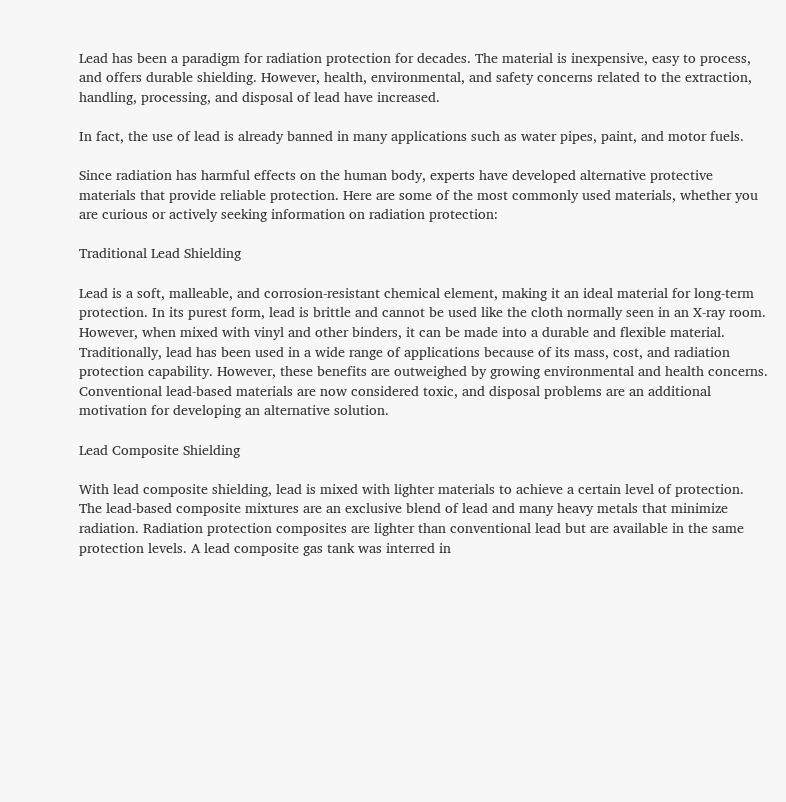Lead has been a paradigm for radiation protection for decades. The material is inexpensive, easy to process, and offers durable shielding. However, health, environmental, and safety concerns related to the extraction, handling, processing, and disposal of lead have increased.

In fact, the use of lead is already banned in many applications such as water pipes, paint, and motor fuels.

Since radiation has harmful effects on the human body, experts have developed alternative protective materials that provide reliable protection. Here are some of the most commonly used materials, whether you are curious or actively seeking information on radiation protection:

Traditional Lead Shielding

Lead is a soft, malleable, and corrosion-resistant chemical element, making it an ideal material for long-term protection. In its purest form, lead is brittle and cannot be used like the cloth normally seen in an X-ray room. However, when mixed with vinyl and other binders, it can be made into a durable and flexible material. Traditionally, lead has been used in a wide range of applications because of its mass, cost, and radiation protection capability. However, these benefits are outweighed by growing environmental and health concerns. Conventional lead-based materials are now considered toxic, and disposal problems are an additional motivation for developing an alternative solution.

Lead Composite Shielding

With lead composite shielding, lead is mixed with lighter materials to achieve a certain level of protection. The lead-based composite mixtures are an exclusive blend of lead and many heavy metals that minimize radiation. Radiation protection composites are lighter than conventional lead but are available in the same protection levels. A lead composite gas tank was interred in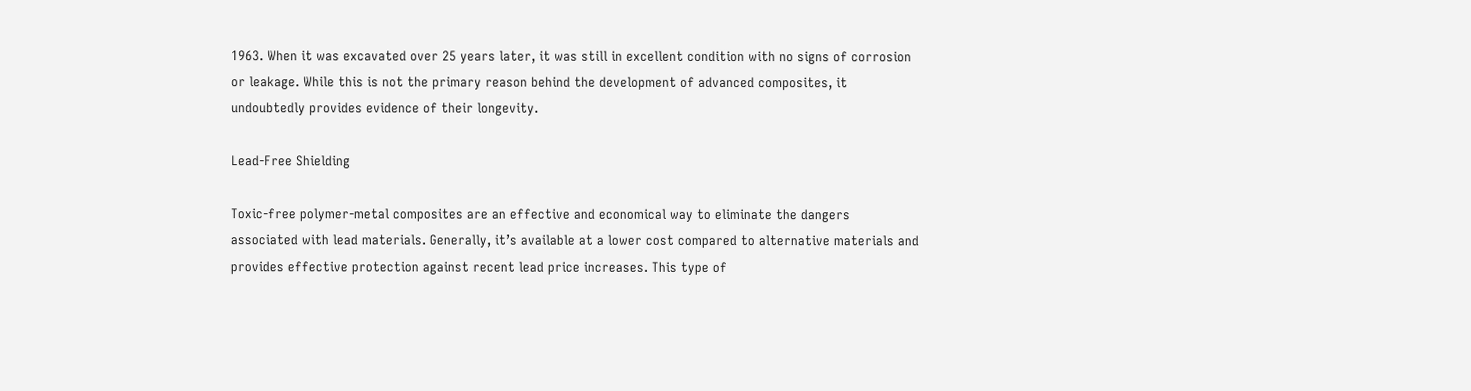1963. When it was excavated over 25 years later, it was still in excellent condition with no signs of corrosion or leakage. While this is not the primary reason behind the development of advanced composites, it undoubtedly provides evidence of their longevity.

Lead-Free Shielding

Toxic-free polymer-metal composites are an effective and economical way to eliminate the dangers associated with lead materials. Generally, it’s available at a lower cost compared to alternative materials and provides effective protection against recent lead price increases. This type of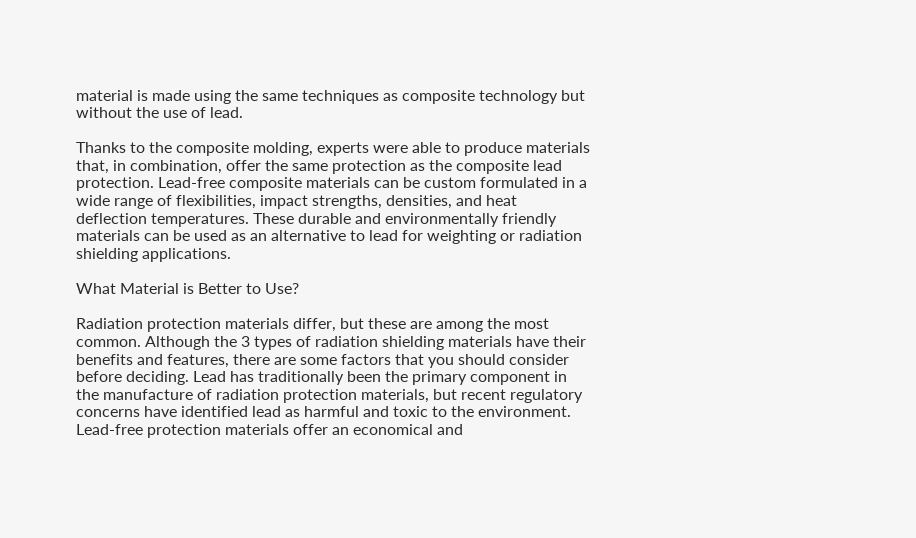material is made using the same techniques as composite technology but without the use of lead.

Thanks to the composite molding, experts were able to produce materials that, in combination, offer the same protection as the composite lead protection. Lead-free composite materials can be custom formulated in a wide range of flexibilities, impact strengths, densities, and heat deflection temperatures. These durable and environmentally friendly materials can be used as an alternative to lead for weighting or radiation shielding applications.

What Material is Better to Use?

Radiation protection materials differ, but these are among the most common. Although the 3 types of radiation shielding materials have their benefits and features, there are some factors that you should consider before deciding. Lead has traditionally been the primary component in the manufacture of radiation protection materials, but recent regulatory concerns have identified lead as harmful and toxic to the environment. Lead-free protection materials offer an economical and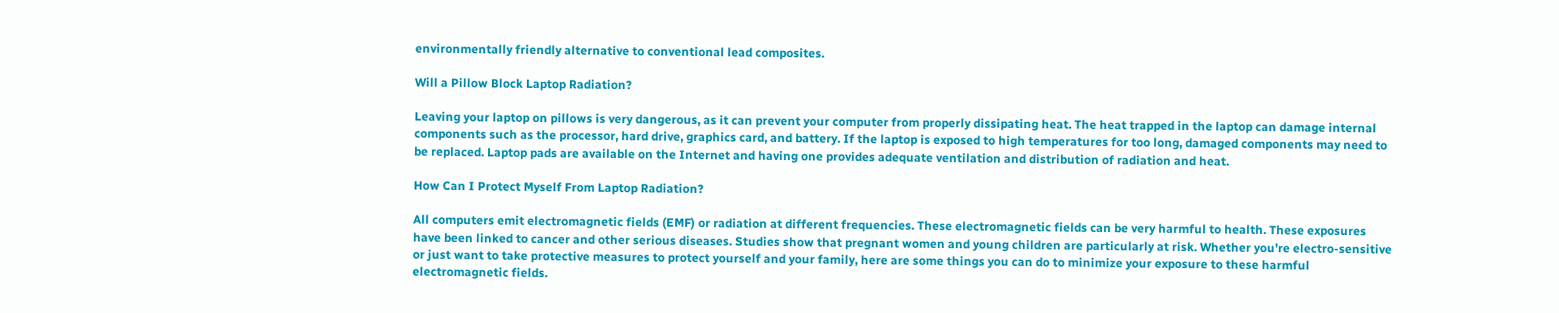environmentally friendly alternative to conventional lead composites.

Will a Pillow Block Laptop Radiation?

Leaving your laptop on pillows is very dangerous, as it can prevent your computer from properly dissipating heat. The heat trapped in the laptop can damage internal components such as the processor, hard drive, graphics card, and battery. If the laptop is exposed to high temperatures for too long, damaged components may need to be replaced. Laptop pads are available on the Internet and having one provides adequate ventilation and distribution of radiation and heat.

How Can I Protect Myself From Laptop Radiation?

All computers emit electromagnetic fields (EMF) or radiation at different frequencies. These electromagnetic fields can be very harmful to health. These exposures have been linked to cancer and other serious diseases. Studies show that pregnant women and young children are particularly at risk. Whether you’re electro-sensitive or just want to take protective measures to protect yourself and your family, here are some things you can do to minimize your exposure to these harmful electromagnetic fields.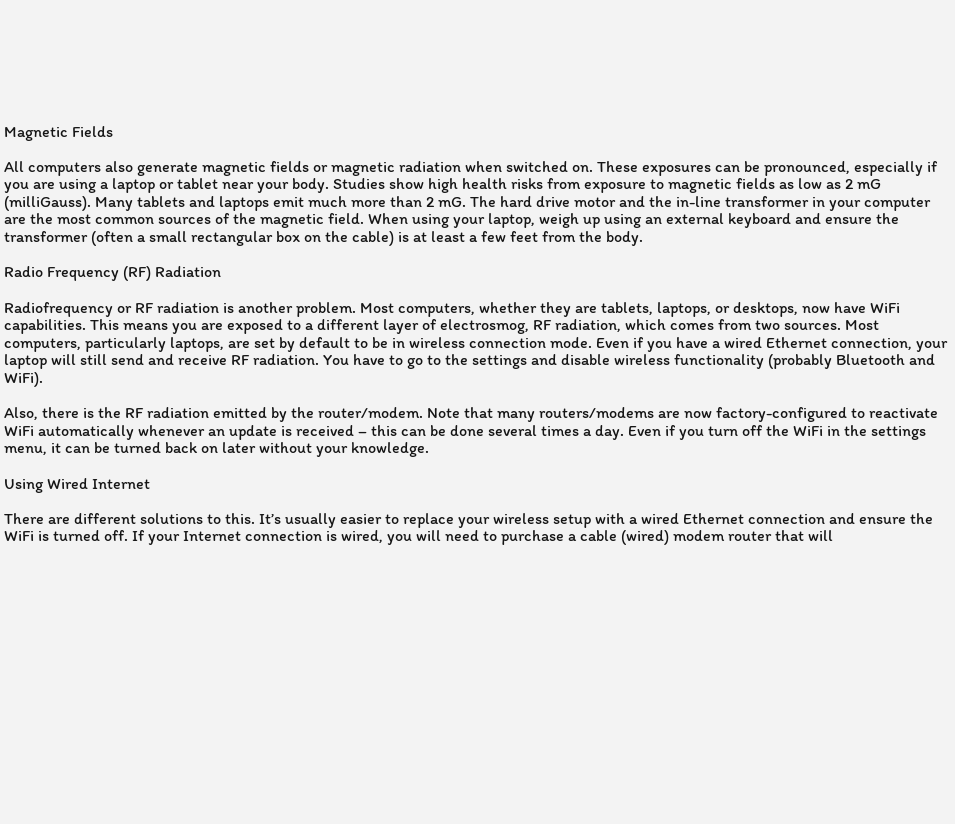Magnetic Fields

All computers also generate magnetic fields or magnetic radiation when switched on. These exposures can be pronounced, especially if you are using a laptop or tablet near your body. Studies show high health risks from exposure to magnetic fields as low as 2 mG (milliGauss). Many tablets and laptops emit much more than 2 mG. The hard drive motor and the in-line transformer in your computer are the most common sources of the magnetic field. When using your laptop, weigh up using an external keyboard and ensure the transformer (often a small rectangular box on the cable) is at least a few feet from the body.

Radio Frequency (RF) Radiation

Radiofrequency or RF radiation is another problem. Most computers, whether they are tablets, laptops, or desktops, now have WiFi capabilities. This means you are exposed to a different layer of electrosmog, RF radiation, which comes from two sources. Most computers, particularly laptops, are set by default to be in wireless connection mode. Even if you have a wired Ethernet connection, your laptop will still send and receive RF radiation. You have to go to the settings and disable wireless functionality (probably Bluetooth and WiFi).

Also, there is the RF radiation emitted by the router/modem. Note that many routers/modems are now factory-configured to reactivate WiFi automatically whenever an update is received – this can be done several times a day. Even if you turn off the WiFi in the settings menu, it can be turned back on later without your knowledge.

Using Wired Internet

There are different solutions to this. It’s usually easier to replace your wireless setup with a wired Ethernet connection and ensure the WiFi is turned off. If your Internet connection is wired, you will need to purchase a cable (wired) modem router that will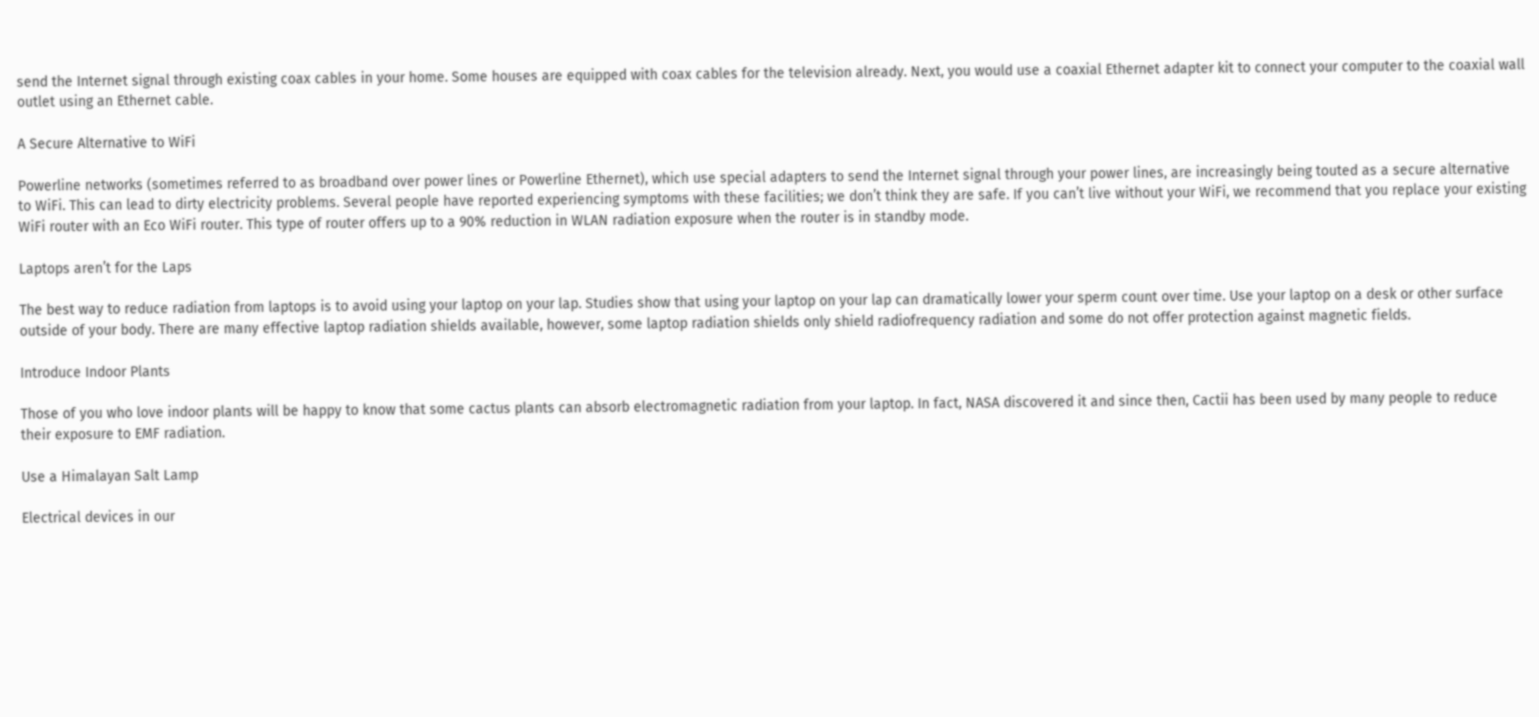send the Internet signal through existing coax cables in your home. Some houses are equipped with coax cables for the television already. Next, you would use a coaxial Ethernet adapter kit to connect your computer to the coaxial wall outlet using an Ethernet cable.

A Secure Alternative to WiFi

Powerline networks (sometimes referred to as broadband over power lines or Powerline Ethernet), which use special adapters to send the Internet signal through your power lines, are increasingly being touted as a secure alternative to WiFi. This can lead to dirty electricity problems. Several people have reported experiencing symptoms with these facilities; we don’t think they are safe. If you can’t live without your WiFi, we recommend that you replace your existing WiFi router with an Eco WiFi router. This type of router offers up to a 90% reduction in WLAN radiation exposure when the router is in standby mode.

Laptops aren’t for the Laps

The best way to reduce radiation from laptops is to avoid using your laptop on your lap. Studies show that using your laptop on your lap can dramatically lower your sperm count over time. Use your laptop on a desk or other surface outside of your body. There are many effective laptop radiation shields available, however, some laptop radiation shields only shield radiofrequency radiation and some do not offer protection against magnetic fields.

Introduce Indoor Plants

Those of you who love indoor plants will be happy to know that some cactus plants can absorb electromagnetic radiation from your laptop. In fact, NASA discovered it and since then, Cactii has been used by many people to reduce their exposure to EMF radiation.

Use a Himalayan Salt Lamp

Electrical devices in our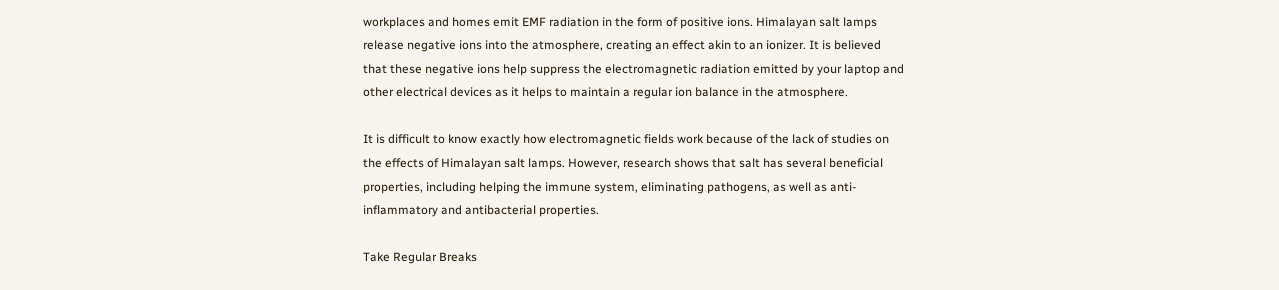workplaces and homes emit EMF radiation in the form of positive ions. Himalayan salt lamps release negative ions into the atmosphere, creating an effect akin to an ionizer. It is believed that these negative ions help suppress the electromagnetic radiation emitted by your laptop and other electrical devices as it helps to maintain a regular ion balance in the atmosphere.

It is difficult to know exactly how electromagnetic fields work because of the lack of studies on the effects of Himalayan salt lamps. However, research shows that salt has several beneficial properties, including helping the immune system, eliminating pathogens, as well as anti-inflammatory and antibacterial properties.

Take Regular Breaks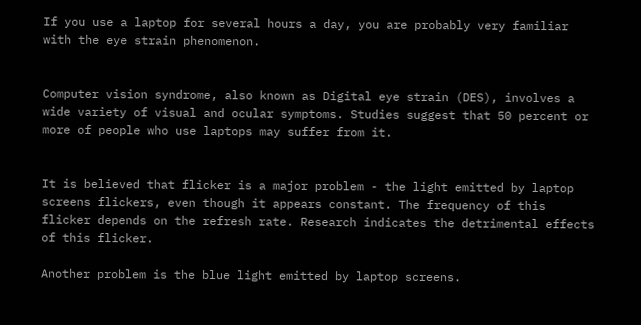If you use a laptop for several hours a day, you are probably very familiar with the eye strain phenomenon.


Computer vision syndrome, also known as Digital eye strain (DES), involves a wide variety of visual and ocular symptoms. Studies suggest that 50 percent or more of people who use laptops may suffer from it.


It is believed that flicker is a major problem - the light emitted by laptop screens flickers, even though it appears constant. The frequency of this flicker depends on the refresh rate. Research indicates the detrimental effects of this flicker.

Another problem is the blue light emitted by laptop screens.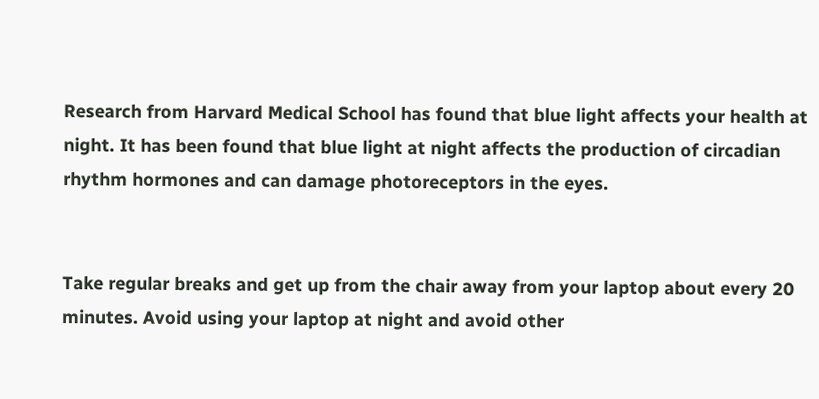Research from Harvard Medical School has found that blue light affects your health at night. It has been found that blue light at night affects the production of circadian rhythm hormones and can damage photoreceptors in the eyes.


Take regular breaks and get up from the chair away from your laptop about every 20 minutes. Avoid using your laptop at night and avoid other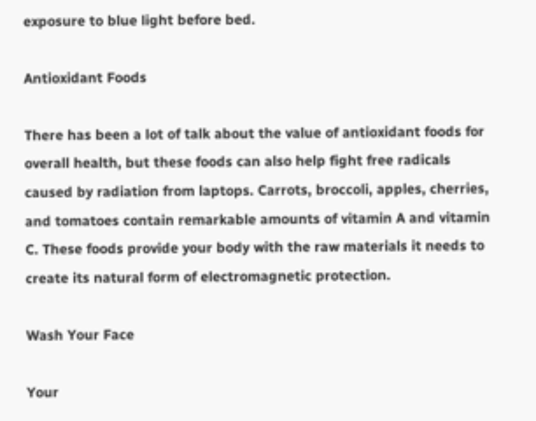exposure to blue light before bed.

Antioxidant Foods

There has been a lot of talk about the value of antioxidant foods for overall health, but these foods can also help fight free radicals caused by radiation from laptops. Carrots, broccoli, apples, cherries, and tomatoes contain remarkable amounts of vitamin A and vitamin C. These foods provide your body with the raw materials it needs to create its natural form of electromagnetic protection.

Wash Your Face

Your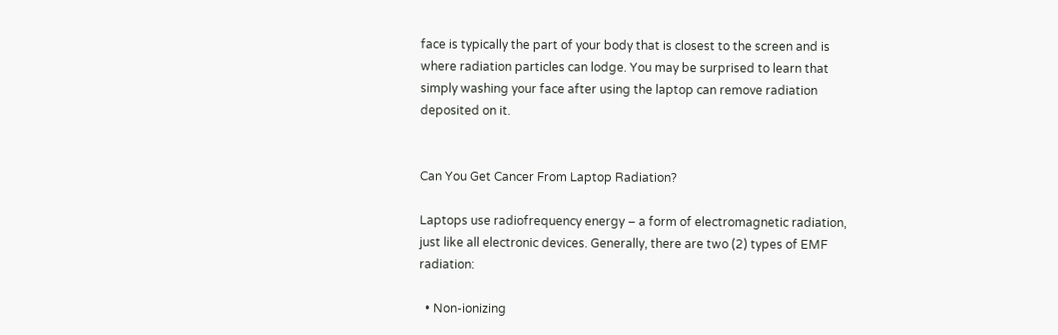face is typically the part of your body that is closest to the screen and is where radiation particles can lodge. You may be surprised to learn that simply washing your face after using the laptop can remove radiation deposited on it.


Can You Get Cancer From Laptop Radiation?

Laptops use radiofrequency energy – a form of electromagnetic radiation, just like all electronic devices. Generally, there are two (2) types of EMF radiation:

  • Non-ionizing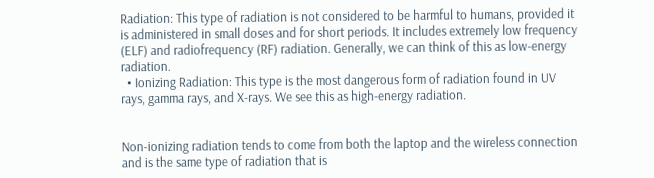Radiation: This type of radiation is not considered to be harmful to humans, provided it is administered in small doses and for short periods. It includes extremely low frequency (ELF) and radiofrequency (RF) radiation. Generally, we can think of this as low-energy radiation.
  • Ionizing Radiation: This type is the most dangerous form of radiation found in UV rays, gamma rays, and X-rays. We see this as high-energy radiation.


Non-ionizing radiation tends to come from both the laptop and the wireless connection and is the same type of radiation that is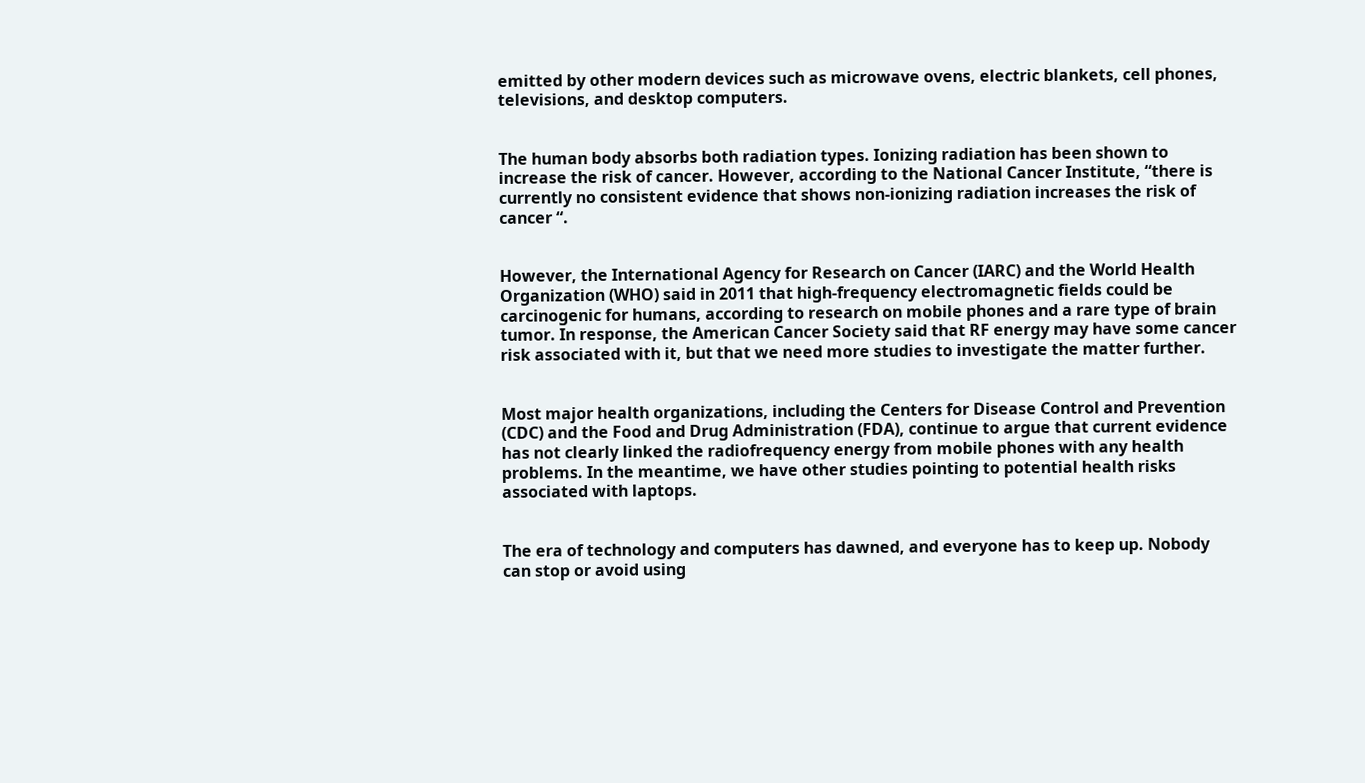emitted by other modern devices such as microwave ovens, electric blankets, cell phones, televisions, and desktop computers.


The human body absorbs both radiation types. Ionizing radiation has been shown to increase the risk of cancer. However, according to the National Cancer Institute, “there is currently no consistent evidence that shows non-ionizing radiation increases the risk of cancer “.


However, the International Agency for Research on Cancer (IARC) and the World Health Organization (WHO) said in 2011 that high-frequency electromagnetic fields could be carcinogenic for humans, according to research on mobile phones and a rare type of brain tumor. In response, the American Cancer Society said that RF energy may have some cancer risk associated with it, but that we need more studies to investigate the matter further.


Most major health organizations, including the Centers for Disease Control and Prevention (CDC) and the Food and Drug Administration (FDA), continue to argue that current evidence has not clearly linked the radiofrequency energy from mobile phones with any health problems. In the meantime, we have other studies pointing to potential health risks associated with laptops.


The era of technology and computers has dawned, and everyone has to keep up. Nobody can stop or avoid using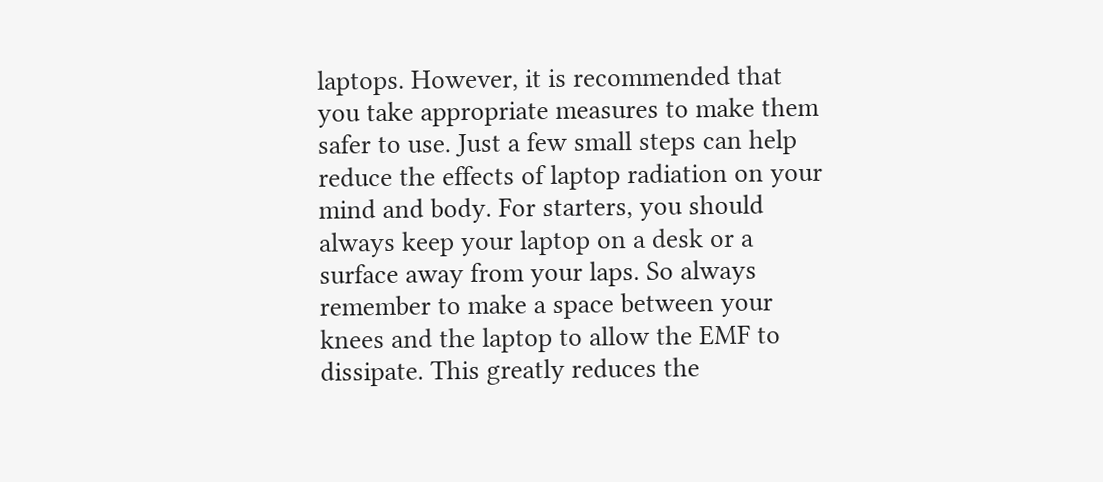laptops. However, it is recommended that you take appropriate measures to make them safer to use. Just a few small steps can help reduce the effects of laptop radiation on your mind and body. For starters, you should always keep your laptop on a desk or a surface away from your laps. So always remember to make a space between your knees and the laptop to allow the EMF to dissipate. This greatly reduces the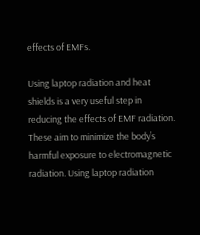effects of EMFs.

Using laptop radiation and heat shields is a very useful step in reducing the effects of EMF radiation. These aim to minimize the body’s harmful exposure to electromagnetic radiation. Using laptop radiation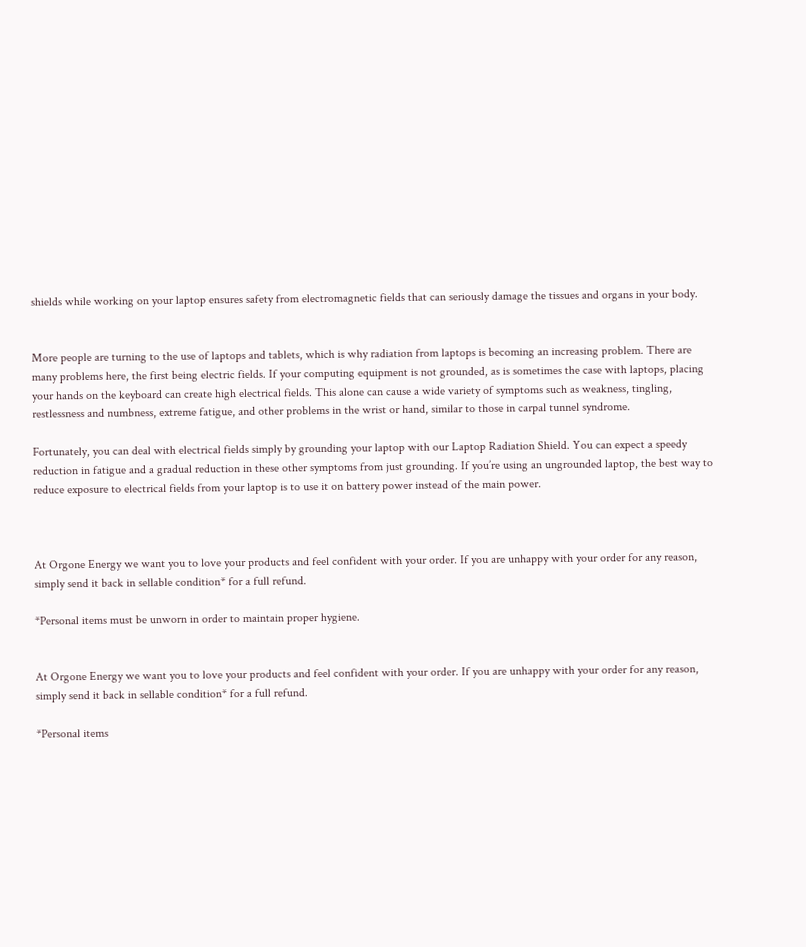shields while working on your laptop ensures safety from electromagnetic fields that can seriously damage the tissues and organs in your body.


More people are turning to the use of laptops and tablets, which is why radiation from laptops is becoming an increasing problem. There are many problems here, the first being electric fields. If your computing equipment is not grounded, as is sometimes the case with laptops, placing your hands on the keyboard can create high electrical fields. This alone can cause a wide variety of symptoms such as weakness, tingling, restlessness and numbness, extreme fatigue, and other problems in the wrist or hand, similar to those in carpal tunnel syndrome.

Fortunately, you can deal with electrical fields simply by grounding your laptop with our Laptop Radiation Shield. You can expect a speedy reduction in fatigue and a gradual reduction in these other symptoms from just grounding. If you’re using an ungrounded laptop, the best way to reduce exposure to electrical fields from your laptop is to use it on battery power instead of the main power.



At Orgone Energy we want you to love your products and feel confident with your order. If you are unhappy with your order for any reason, simply send it back in sellable condition* for a full refund.

*Personal items must be unworn in order to maintain proper hygiene.


At Orgone Energy we want you to love your products and feel confident with your order. If you are unhappy with your order for any reason, simply send it back in sellable condition* for a full refund.

*Personal items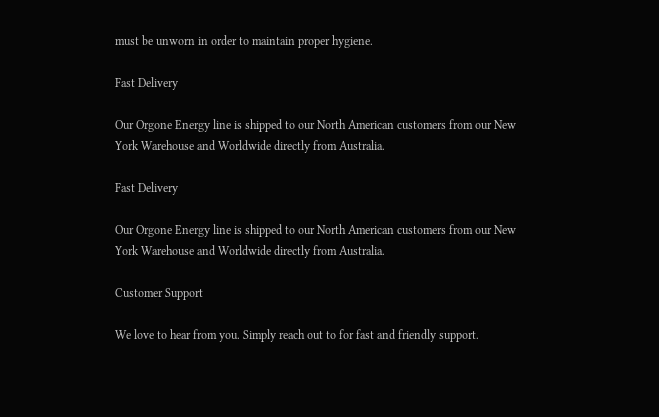must be unworn in order to maintain proper hygiene.

Fast Delivery

Our Orgone Energy line is shipped to our North American customers from our New York Warehouse and Worldwide directly from Australia.

Fast Delivery

Our Orgone Energy line is shipped to our North American customers from our New York Warehouse and Worldwide directly from Australia.

Customer Support

We love to hear from you. Simply reach out to for fast and friendly support.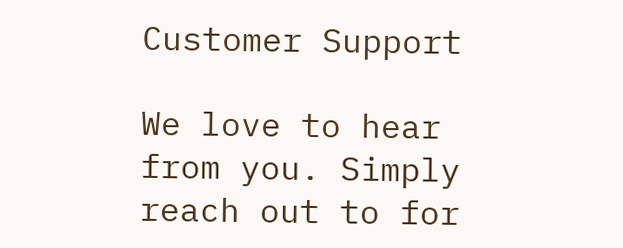Customer Support

We love to hear from you. Simply reach out to for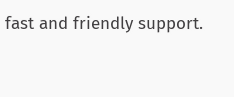fast and friendly support.